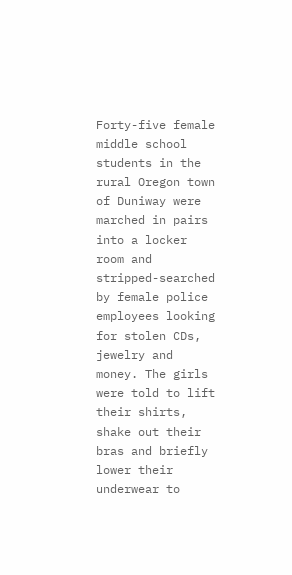Forty-five female middle school students in the rural Oregon town of Duniway were marched in pairs into a locker room and stripped-searched by female police employees looking for stolen CDs, jewelry and money. The girls were told to lift their shirts, shake out their bras and briefly lower their underwear to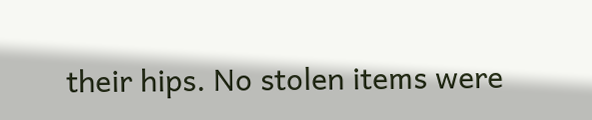their hips. No stolen items were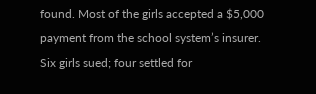found. Most of the girls accepted a $5,000 payment from the school system’s insurer. Six girls sued; four settled for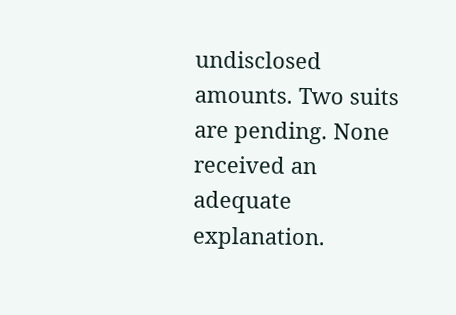undisclosed amounts. Two suits are pending. None received an adequate explanation.